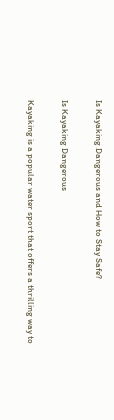Is Kayaking Dangerous and How to Stay Safe?

Is Kayaking Dangerous

Kayaking is a popular water sport that offers a thrilling way to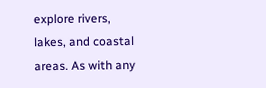explore rivers, lakes, and coastal areas. As with any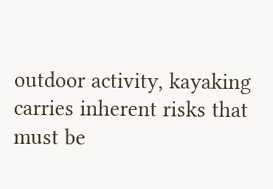outdoor activity, kayaking carries inherent risks that must be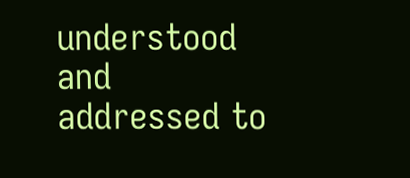understood and addressed to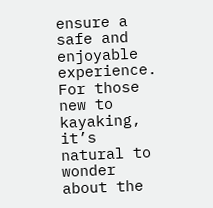ensure a safe and enjoyable experience. For those new to kayaking, it’s natural to wonder about the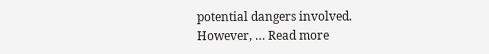potential dangers involved. However, … Read more